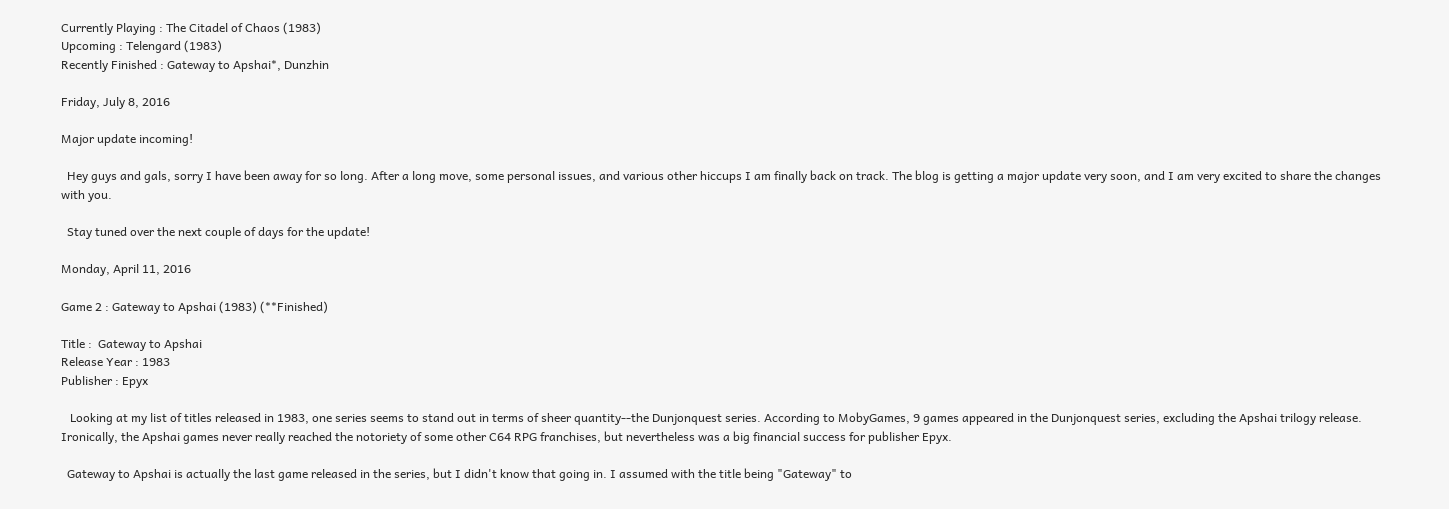Currently Playing : The Citadel of Chaos (1983)
Upcoming : Telengard (1983)
Recently Finished : Gateway to Apshai*, Dunzhin

Friday, July 8, 2016

Major update incoming!

  Hey guys and gals, sorry I have been away for so long. After a long move, some personal issues, and various other hiccups I am finally back on track. The blog is getting a major update very soon, and I am very excited to share the changes with you.

  Stay tuned over the next couple of days for the update!

Monday, April 11, 2016

Game 2 : Gateway to Apshai (1983) (**Finished)

Title :  Gateway to Apshai
Release Year : 1983
Publisher : Epyx

   Looking at my list of titles released in 1983, one series seems to stand out in terms of sheer quantity--the Dunjonquest series. According to MobyGames, 9 games appeared in the Dunjonquest series, excluding the Apshai trilogy release. Ironically, the Apshai games never really reached the notoriety of some other C64 RPG franchises, but nevertheless was a big financial success for publisher Epyx.

  Gateway to Apshai is actually the last game released in the series, but I didn't know that going in. I assumed with the title being "Gateway" to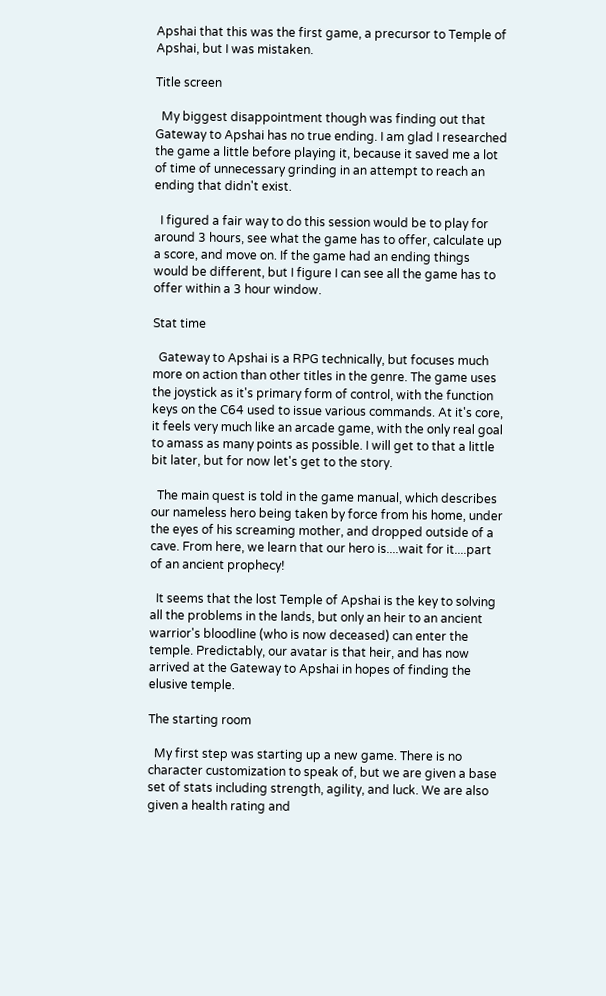Apshai that this was the first game, a precursor to Temple of Apshai, but I was mistaken.

Title screen

  My biggest disappointment though was finding out that Gateway to Apshai has no true ending. I am glad I researched the game a little before playing it, because it saved me a lot of time of unnecessary grinding in an attempt to reach an ending that didn't exist.

  I figured a fair way to do this session would be to play for around 3 hours, see what the game has to offer, calculate up a score, and move on. If the game had an ending things would be different, but I figure I can see all the game has to offer within a 3 hour window.

Stat time

  Gateway to Apshai is a RPG technically, but focuses much more on action than other titles in the genre. The game uses the joystick as it's primary form of control, with the function keys on the C64 used to issue various commands. At it's core, it feels very much like an arcade game, with the only real goal to amass as many points as possible. I will get to that a little bit later, but for now let's get to the story.

  The main quest is told in the game manual, which describes our nameless hero being taken by force from his home, under the eyes of his screaming mother, and dropped outside of a cave. From here, we learn that our hero is....wait for it....part of an ancient prophecy!

  It seems that the lost Temple of Apshai is the key to solving all the problems in the lands, but only an heir to an ancient warrior's bloodline (who is now deceased) can enter the temple. Predictably, our avatar is that heir, and has now arrived at the Gateway to Apshai in hopes of finding the elusive temple.

The starting room

  My first step was starting up a new game. There is no character customization to speak of, but we are given a base set of stats including strength, agility, and luck. We are also given a health rating and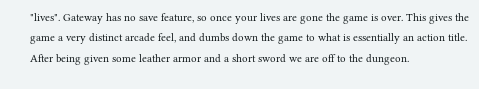"lives". Gateway has no save feature, so once your lives are gone the game is over. This gives the game a very distinct arcade feel, and dumbs down the game to what is essentially an action title. After being given some leather armor and a short sword we are off to the dungeon.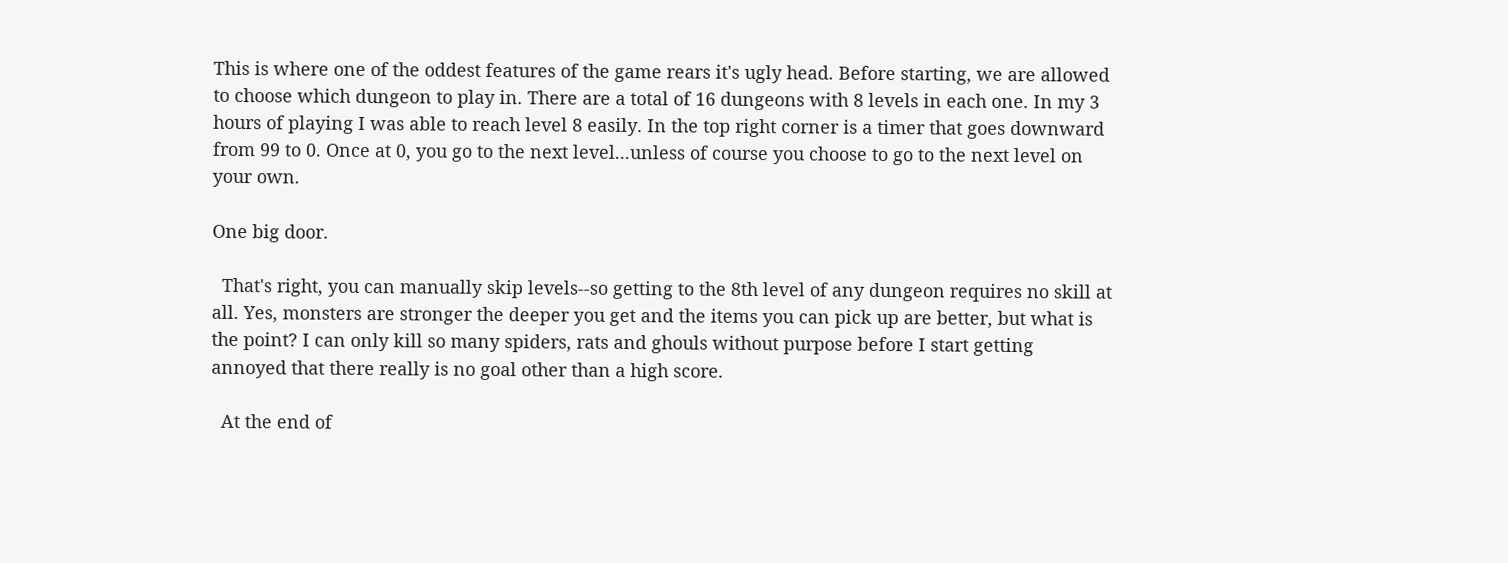This is where one of the oddest features of the game rears it's ugly head. Before starting, we are allowed to choose which dungeon to play in. There are a total of 16 dungeons with 8 levels in each one. In my 3 hours of playing I was able to reach level 8 easily. In the top right corner is a timer that goes downward from 99 to 0. Once at 0, you go to the next level...unless of course you choose to go to the next level on your own.

One big door.

  That's right, you can manually skip levels--so getting to the 8th level of any dungeon requires no skill at all. Yes, monsters are stronger the deeper you get and the items you can pick up are better, but what is the point? I can only kill so many spiders, rats and ghouls without purpose before I start getting annoyed that there really is no goal other than a high score.

  At the end of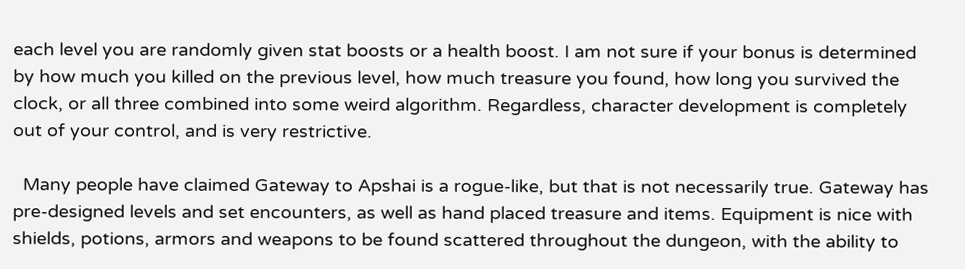each level you are randomly given stat boosts or a health boost. I am not sure if your bonus is determined by how much you killed on the previous level, how much treasure you found, how long you survived the clock, or all three combined into some weird algorithm. Regardless, character development is completely out of your control, and is very restrictive.

  Many people have claimed Gateway to Apshai is a rogue-like, but that is not necessarily true. Gateway has pre-designed levels and set encounters, as well as hand placed treasure and items. Equipment is nice with shields, potions, armors and weapons to be found scattered throughout the dungeon, with the ability to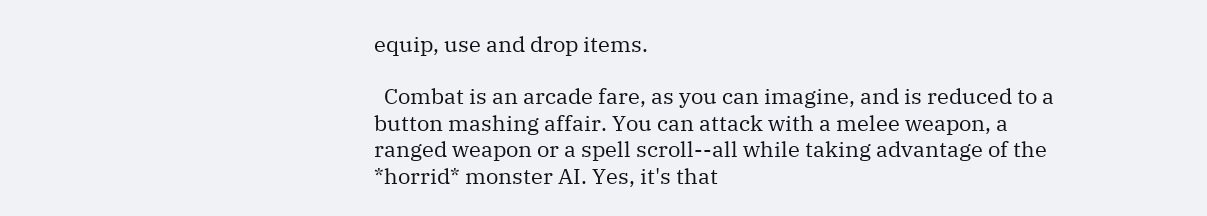equip, use and drop items.

  Combat is an arcade fare, as you can imagine, and is reduced to a button mashing affair. You can attack with a melee weapon, a ranged weapon or a spell scroll--all while taking advantage of the *horrid* monster AI. Yes, it's that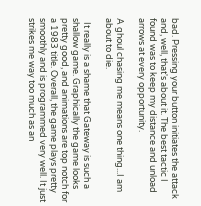bad. Pressing your button initiates the attack and, well, that's about it. The best tactic I found was to keep my distance and unload arrows at every opportunity.

A ghoul chasing me means one thing...I am about to die.

  It really is a shame that Gateway is such a shallow game. Graphically the game looks pretty good, and animations are top notch for a 1983 title. Overall, the game plays pretty smoothly and is programmed very well. It just strikes me way too much as an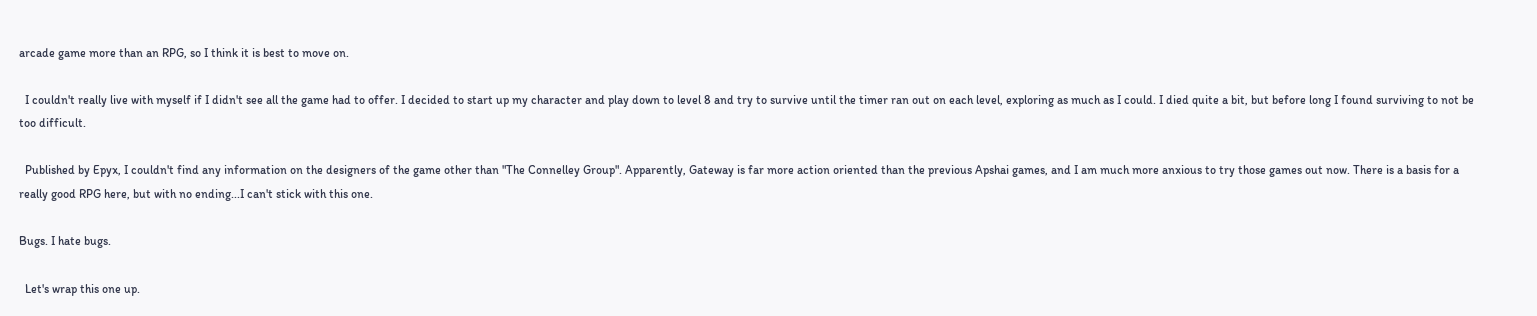arcade game more than an RPG, so I think it is best to move on.

  I couldn't really live with myself if I didn't see all the game had to offer. I decided to start up my character and play down to level 8 and try to survive until the timer ran out on each level, exploring as much as I could. I died quite a bit, but before long I found surviving to not be too difficult.

  Published by Epyx, I couldn't find any information on the designers of the game other than "The Connelley Group". Apparently, Gateway is far more action oriented than the previous Apshai games, and I am much more anxious to try those games out now. There is a basis for a really good RPG here, but with no ending...I can't stick with this one.

Bugs. I hate bugs.

  Let's wrap this one up.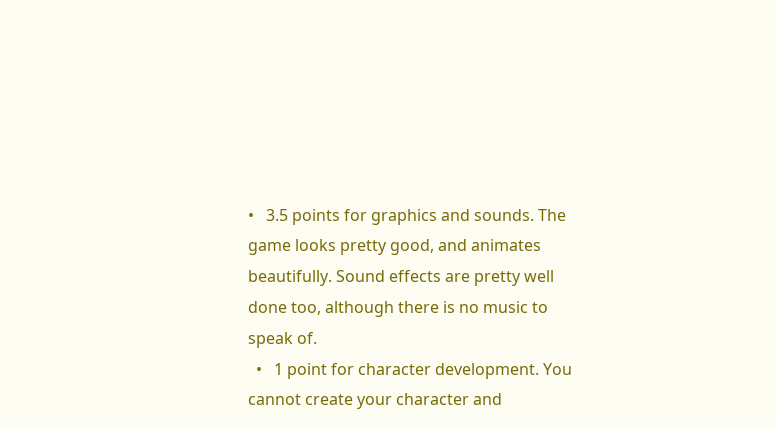•   3.5 points for graphics and sounds. The game looks pretty good, and animates beautifully. Sound effects are pretty well done too, although there is no music to speak of.
  •   1 point for character development. You cannot create your character and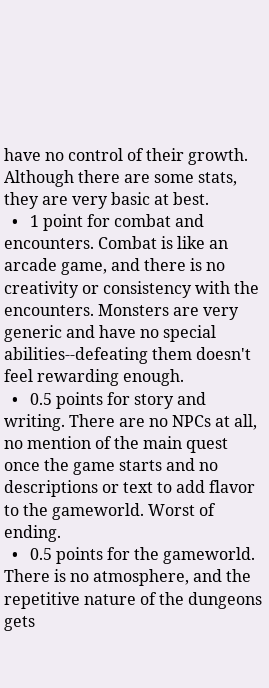have no control of their growth. Although there are some stats, they are very basic at best.
  •   1 point for combat and encounters. Combat is like an arcade game, and there is no creativity or consistency with the encounters. Monsters are very generic and have no special abilities--defeating them doesn't feel rewarding enough.
  •   0.5 points for story and writing. There are no NPCs at all, no mention of the main quest once the game starts and no descriptions or text to add flavor to the gameworld. Worst of ending.
  •   0.5 points for the gameworld. There is no atmosphere, and the repetitive nature of the dungeons gets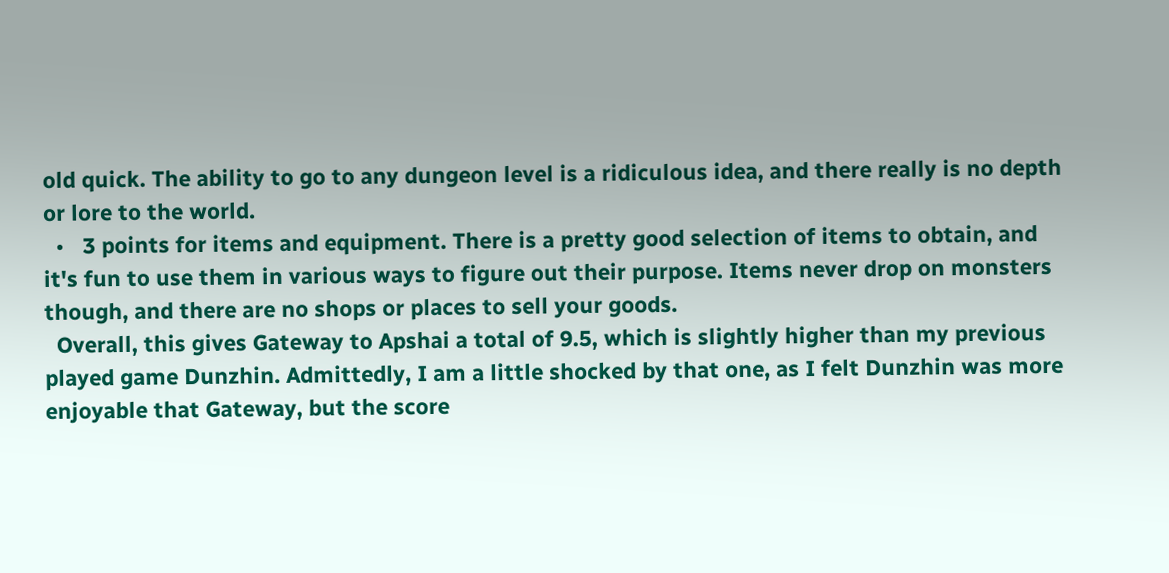old quick. The ability to go to any dungeon level is a ridiculous idea, and there really is no depth or lore to the world.
  •   3 points for items and equipment. There is a pretty good selection of items to obtain, and it's fun to use them in various ways to figure out their purpose. Items never drop on monsters though, and there are no shops or places to sell your goods.
  Overall, this gives Gateway to Apshai a total of 9.5, which is slightly higher than my previous played game Dunzhin. Admittedly, I am a little shocked by that one, as I felt Dunzhin was more enjoyable that Gateway, but the score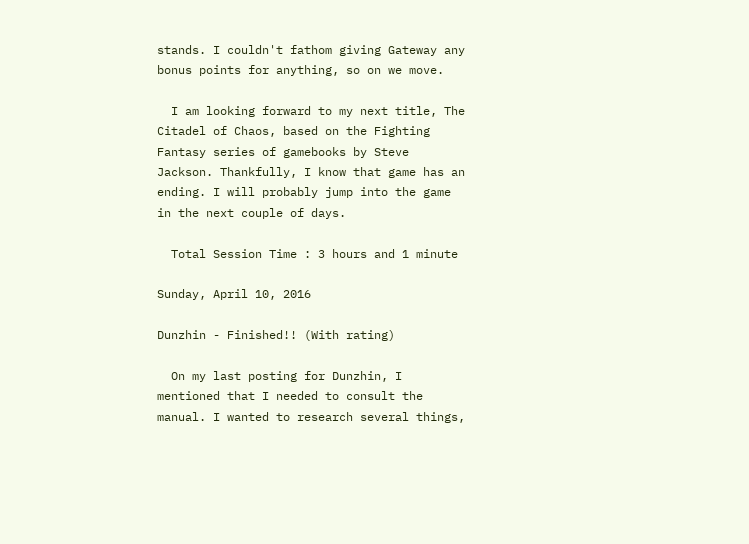stands. I couldn't fathom giving Gateway any bonus points for anything, so on we move.

  I am looking forward to my next title, The Citadel of Chaos, based on the Fighting Fantasy series of gamebooks by Steve Jackson. Thankfully, I know that game has an ending. I will probably jump into the game in the next couple of days.

  Total Session Time : 3 hours and 1 minute

Sunday, April 10, 2016

Dunzhin - Finished!! (With rating)

  On my last posting for Dunzhin, I mentioned that I needed to consult the manual. I wanted to research several things,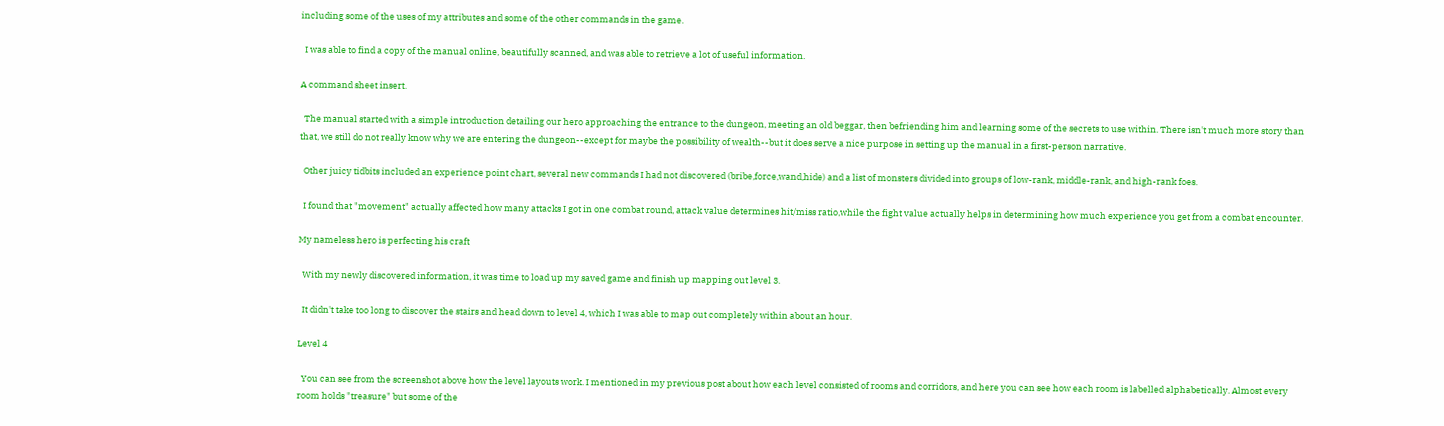including some of the uses of my attributes and some of the other commands in the game.

  I was able to find a copy of the manual online, beautifully scanned, and was able to retrieve a lot of useful information.

A command sheet insert.

  The manual started with a simple introduction detailing our hero approaching the entrance to the dungeon, meeting an old beggar, then befriending him and learning some of the secrets to use within. There isn't much more story than that, we still do not really know why we are entering the dungeon--except for maybe the possibility of wealth--but it does serve a nice purpose in setting up the manual in a first-person narrative.

  Other juicy tidbits included an experience point chart, several new commands I had not discovered (bribe,force,wand,hide) and a list of monsters divided into groups of low-rank, middle-rank, and high-rank foes.

  I found that "movement" actually affected how many attacks I got in one combat round, attack value determines hit/miss ratio,while the fight value actually helps in determining how much experience you get from a combat encounter.

My nameless hero is perfecting his craft

  With my newly discovered information, it was time to load up my saved game and finish up mapping out level 3.

  It didn't take too long to discover the stairs and head down to level 4, which I was able to map out completely within about an hour.

Level 4

  You can see from the screenshot above how the level layouts work. I mentioned in my previous post about how each level consisted of rooms and corridors, and here you can see how each room is labelled alphabetically. Almost every room holds "treasure" but some of the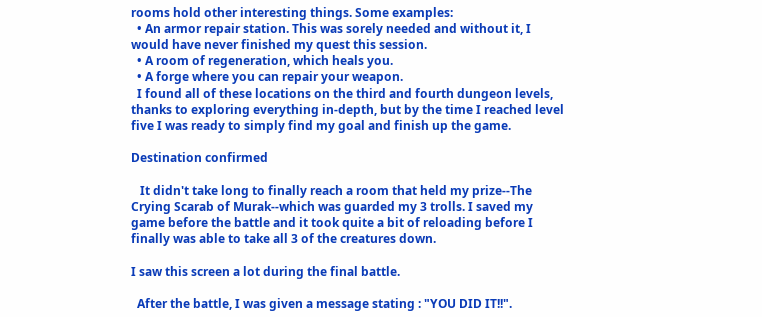rooms hold other interesting things. Some examples:
  • An armor repair station. This was sorely needed and without it, I would have never finished my quest this session.
  • A room of regeneration, which heals you.
  • A forge where you can repair your weapon.
  I found all of these locations on the third and fourth dungeon levels, thanks to exploring everything in-depth, but by the time I reached level five I was ready to simply find my goal and finish up the game.

Destination confirmed

   It didn't take long to finally reach a room that held my prize--The Crying Scarab of Murak--which was guarded my 3 trolls. I saved my game before the battle and it took quite a bit of reloading before I finally was able to take all 3 of the creatures down.

I saw this screen a lot during the final battle.

  After the battle, I was given a message stating : "YOU DID IT!!".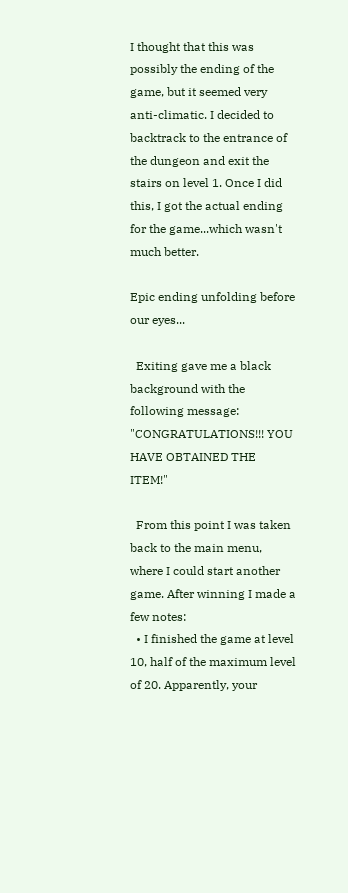I thought that this was possibly the ending of the game, but it seemed very anti-climatic. I decided to backtrack to the entrance of the dungeon and exit the stairs on level 1. Once I did this, I got the actual ending for the game...which wasn't much better.

Epic ending unfolding before our eyes...

  Exiting gave me a black background with the following message: "CONGRATULATIONS!!! YOU HAVE OBTAINED THE ITEM!"

  From this point I was taken back to the main menu, where I could start another game. After winning I made a few notes:
  • I finished the game at level 10, half of the maximum level of 20. Apparently, your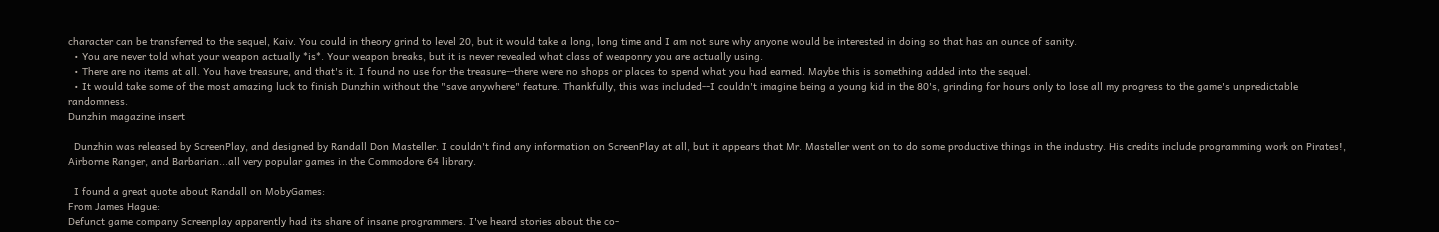character can be transferred to the sequel, Kaiv. You could in theory grind to level 20, but it would take a long, long time and I am not sure why anyone would be interested in doing so that has an ounce of sanity.
  • You are never told what your weapon actually *is*. Your weapon breaks, but it is never revealed what class of weaponry you are actually using.
  • There are no items at all. You have treasure, and that's it. I found no use for the treasure--there were no shops or places to spend what you had earned. Maybe this is something added into the sequel.
  • It would take some of the most amazing luck to finish Dunzhin without the "save anywhere" feature. Thankfully, this was included--I couldn't imagine being a young kid in the 80's, grinding for hours only to lose all my progress to the game's unpredictable randomness.
Dunzhin magazine insert

  Dunzhin was released by ScreenPlay, and designed by Randall Don Masteller. I couldn't find any information on ScreenPlay at all, but it appears that Mr. Masteller went on to do some productive things in the industry. His credits include programming work on Pirates!, Airborne Ranger, and Barbarian...all very popular games in the Commodore 64 library.

  I found a great quote about Randall on MobyGames:
From James Hague:
Defunct game company Screenplay apparently had its share of insane programmers. I've heard stories about the co-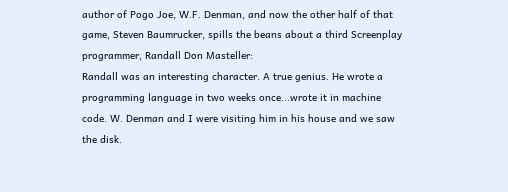author of Pogo Joe, W.F. Denman, and now the other half of that game, Steven Baumrucker, spills the beans about a third Screenplay programmer, Randall Don Masteller:
Randall was an interesting character. A true genius. He wrote a programming language in two weeks once...wrote it in machine code. W. Denman and I were visiting him in his house and we saw the disk.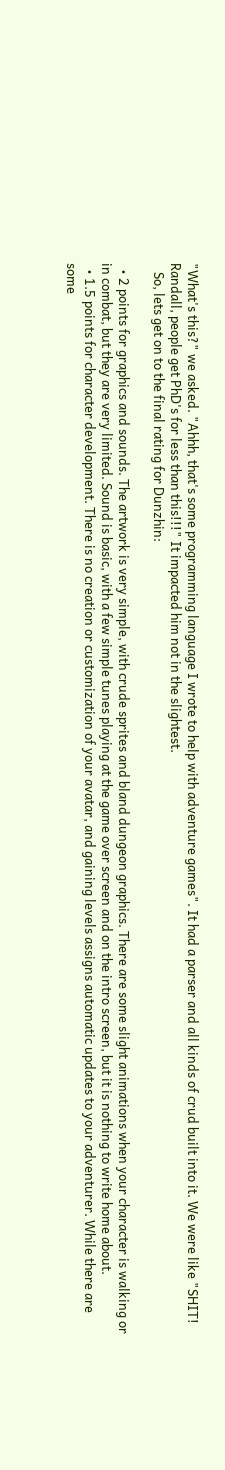"What's this?" we asked. "Ahhh, that's some programming language I wrote to help with adventure games". It had a parser and all kinds of crud built into it. We were like "SHIT! Randall, people get PhD's for less than this!!!" It impacted him not in the slightest.
   So, lets get on to the final rating for Dunzhin:

  • 2 points for graphics and sounds. The artwork is very simple, with crude sprites and bland dungeon graphics. There are some slight animations when your character is walking or in combat, but they are very limited. Sound is basic, with a few simple tunes playing at the game over screen and on the intro screen, but it is nothing to write home about.
  • 1.5 points for character development. There is no creation or customization of your avatar, and gaining levels assigns automatic updates to your adventurer. While there are some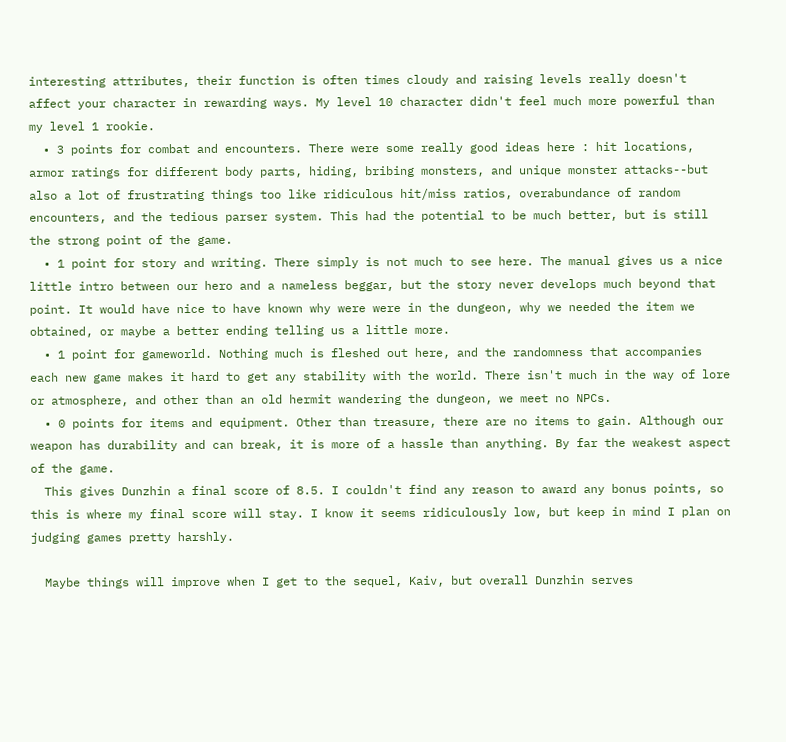interesting attributes, their function is often times cloudy and raising levels really doesn't affect your character in rewarding ways. My level 10 character didn't feel much more powerful than my level 1 rookie.
  • 3 points for combat and encounters. There were some really good ideas here : hit locations, armor ratings for different body parts, hiding, bribing monsters, and unique monster attacks--but also a lot of frustrating things too like ridiculous hit/miss ratios, overabundance of random encounters, and the tedious parser system. This had the potential to be much better, but is still the strong point of the game.
  • 1 point for story and writing. There simply is not much to see here. The manual gives us a nice little intro between our hero and a nameless beggar, but the story never develops much beyond that point. It would have nice to have known why were were in the dungeon, why we needed the item we obtained, or maybe a better ending telling us a little more.
  • 1 point for gameworld. Nothing much is fleshed out here, and the randomness that accompanies each new game makes it hard to get any stability with the world. There isn't much in the way of lore or atmosphere, and other than an old hermit wandering the dungeon, we meet no NPCs.
  • 0 points for items and equipment. Other than treasure, there are no items to gain. Although our weapon has durability and can break, it is more of a hassle than anything. By far the weakest aspect of the game.
  This gives Dunzhin a final score of 8.5. I couldn't find any reason to award any bonus points, so this is where my final score will stay. I know it seems ridiculously low, but keep in mind I plan on judging games pretty harshly.

  Maybe things will improve when I get to the sequel, Kaiv, but overall Dunzhin serves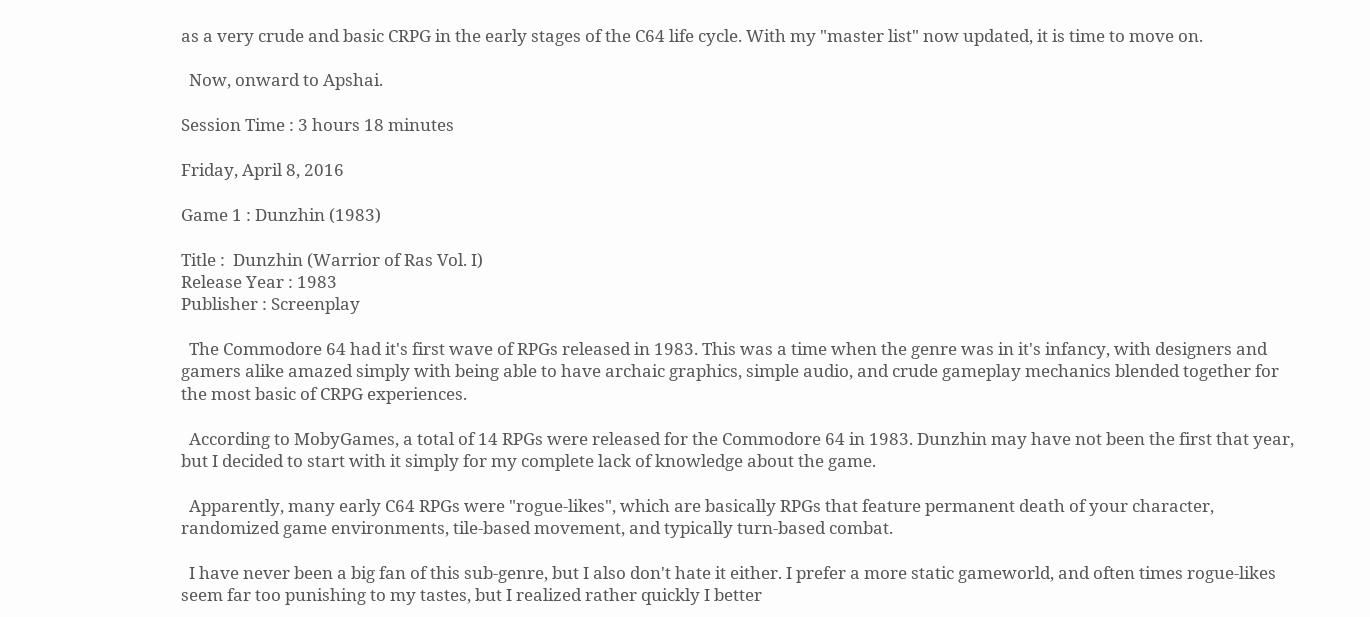as a very crude and basic CRPG in the early stages of the C64 life cycle. With my "master list" now updated, it is time to move on.

  Now, onward to Apshai.

Session Time : 3 hours 18 minutes

Friday, April 8, 2016

Game 1 : Dunzhin (1983)

Title :  Dunzhin (Warrior of Ras Vol. I)
Release Year : 1983
Publisher : Screenplay

  The Commodore 64 had it's first wave of RPGs released in 1983. This was a time when the genre was in it's infancy, with designers and gamers alike amazed simply with being able to have archaic graphics, simple audio, and crude gameplay mechanics blended together for the most basic of CRPG experiences.

  According to MobyGames, a total of 14 RPGs were released for the Commodore 64 in 1983. Dunzhin may have not been the first that year, but I decided to start with it simply for my complete lack of knowledge about the game.

  Apparently, many early C64 RPGs were "rogue-likes", which are basically RPGs that feature permanent death of your character, randomized game environments, tile-based movement, and typically turn-based combat.

  I have never been a big fan of this sub-genre, but I also don't hate it either. I prefer a more static gameworld, and often times rogue-likes seem far too punishing to my tastes, but I realized rather quickly I better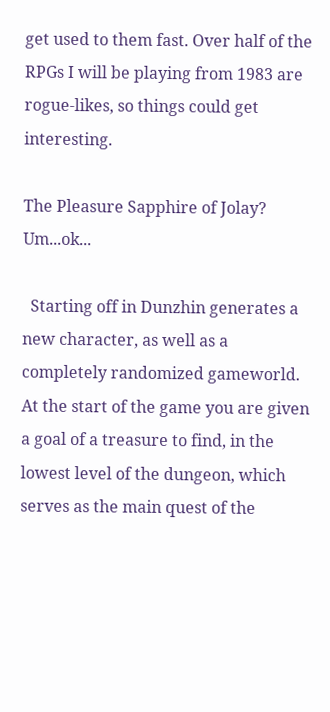get used to them fast. Over half of the RPGs I will be playing from 1983 are rogue-likes, so things could get interesting.

The Pleasure Sapphire of Jolay? Um...ok...

  Starting off in Dunzhin generates a new character, as well as a completely randomized gameworld. At the start of the game you are given a goal of a treasure to find, in the lowest level of the dungeon, which serves as the main quest of the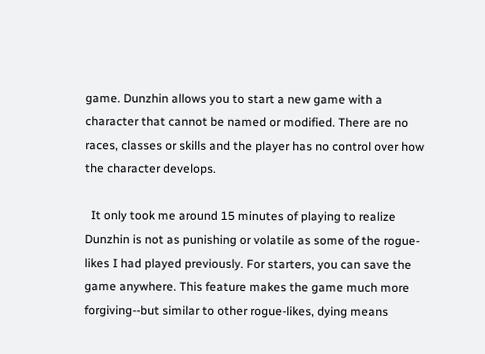game. Dunzhin allows you to start a new game with a character that cannot be named or modified. There are no races, classes or skills and the player has no control over how the character develops.

  It only took me around 15 minutes of playing to realize Dunzhin is not as punishing or volatile as some of the rogue-likes I had played previously. For starters, you can save the game anywhere. This feature makes the game much more forgiving--but similar to other rogue-likes, dying means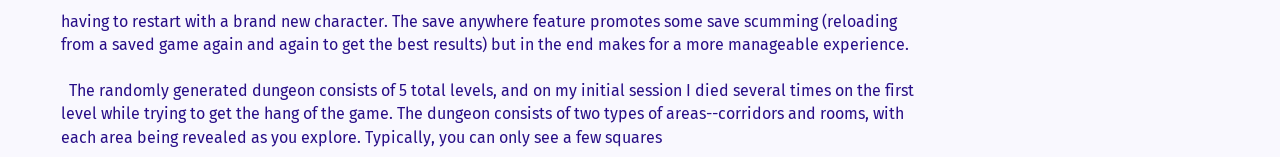having to restart with a brand new character. The save anywhere feature promotes some save scumming (reloading from a saved game again and again to get the best results) but in the end makes for a more manageable experience.

  The randomly generated dungeon consists of 5 total levels, and on my initial session I died several times on the first level while trying to get the hang of the game. The dungeon consists of two types of areas--corridors and rooms, with each area being revealed as you explore. Typically, you can only see a few squares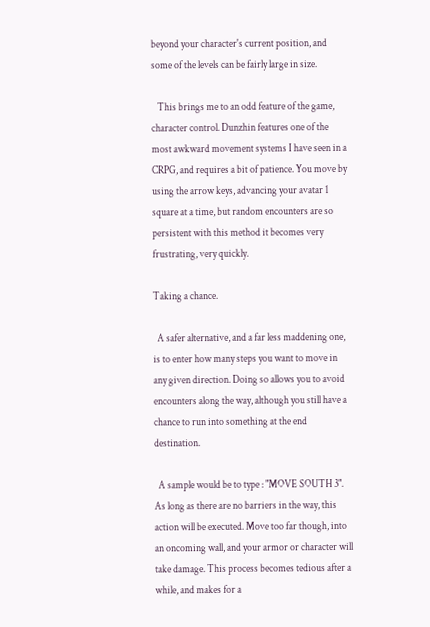beyond your character's current position, and some of the levels can be fairly large in size.

   This brings me to an odd feature of the game, character control. Dunzhin features one of the most awkward movement systems I have seen in a CRPG, and requires a bit of patience. You move by using the arrow keys, advancing your avatar 1 square at a time, but random encounters are so persistent with this method it becomes very frustrating, very quickly.

Taking a chance.

  A safer alternative, and a far less maddening one, is to enter how many steps you want to move in any given direction. Doing so allows you to avoid encounters along the way, although you still have a chance to run into something at the end destination.

  A sample would be to type : "MOVE SOUTH 3". As long as there are no barriers in the way, this action will be executed. Move too far though, into an oncoming wall, and your armor or character will take damage. This process becomes tedious after a while, and makes for a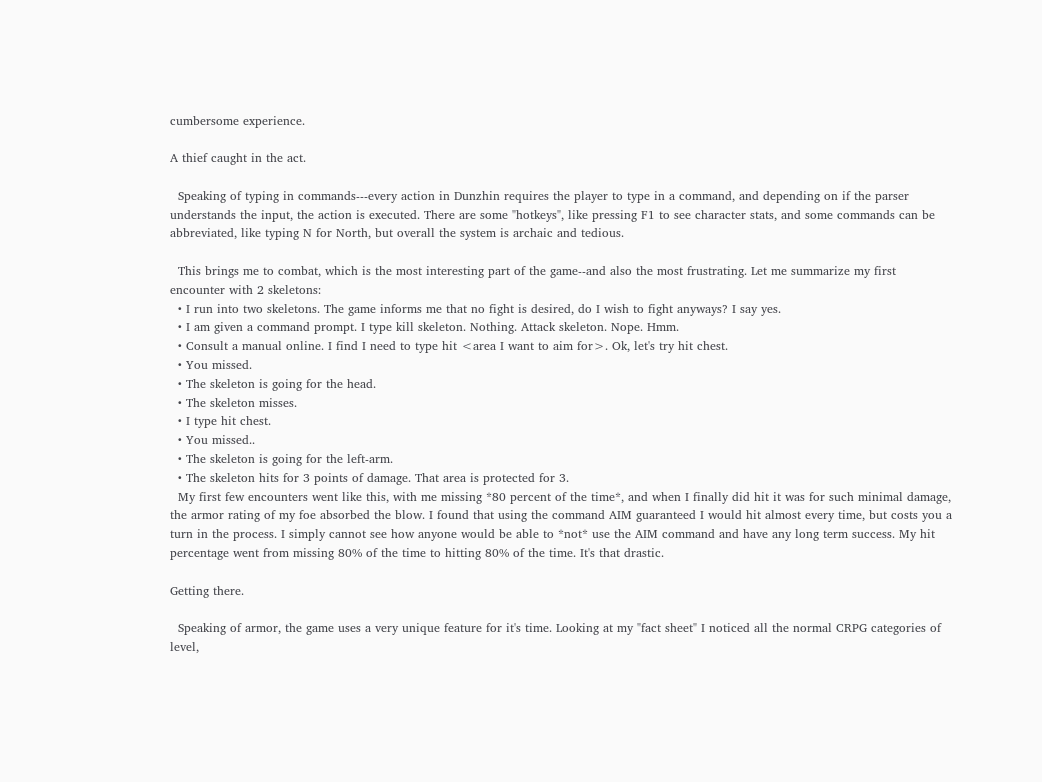cumbersome experience.

A thief caught in the act.

  Speaking of typing in commands---every action in Dunzhin requires the player to type in a command, and depending on if the parser understands the input, the action is executed. There are some "hotkeys", like pressing F1 to see character stats, and some commands can be abbreviated, like typing N for North, but overall the system is archaic and tedious.

  This brings me to combat, which is the most interesting part of the game--and also the most frustrating. Let me summarize my first encounter with 2 skeletons:
  • I run into two skeletons. The game informs me that no fight is desired, do I wish to fight anyways? I say yes.
  • I am given a command prompt. I type kill skeleton. Nothing. Attack skeleton. Nope. Hmm.
  • Consult a manual online. I find I need to type hit <area I want to aim for>. Ok, let's try hit chest.
  • You missed.
  • The skeleton is going for the head.
  • The skeleton misses.
  • I type hit chest.
  • You missed..
  • The skeleton is going for the left-arm.
  • The skeleton hits for 3 points of damage. That area is protected for 3.
  My first few encounters went like this, with me missing *80 percent of the time*, and when I finally did hit it was for such minimal damage, the armor rating of my foe absorbed the blow. I found that using the command AIM guaranteed I would hit almost every time, but costs you a turn in the process. I simply cannot see how anyone would be able to *not* use the AIM command and have any long term success. My hit percentage went from missing 80% of the time to hitting 80% of the time. It's that drastic.

Getting there.

  Speaking of armor, the game uses a very unique feature for it's time. Looking at my "fact sheet" I noticed all the normal CRPG categories of level,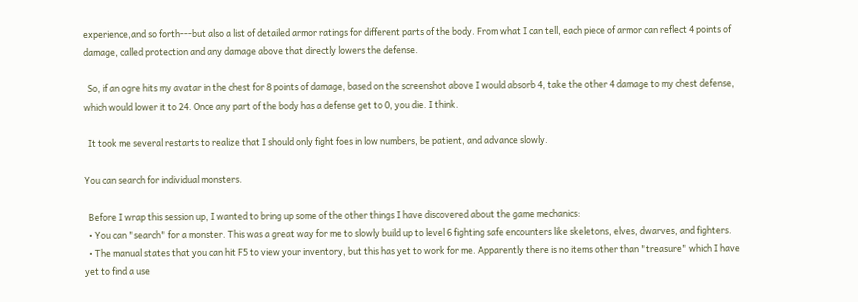experience,and so forth---but also a list of detailed armor ratings for different parts of the body. From what I can tell, each piece of armor can reflect 4 points of damage, called protection and any damage above that directly lowers the defense.

  So, if an ogre hits my avatar in the chest for 8 points of damage, based on the screenshot above I would absorb 4, take the other 4 damage to my chest defense, which would lower it to 24. Once any part of the body has a defense get to 0, you die. I think.

  It took me several restarts to realize that I should only fight foes in low numbers, be patient, and advance slowly.

You can search for individual monsters.

  Before I wrap this session up, I wanted to bring up some of the other things I have discovered about the game mechanics:
  • You can "search" for a monster. This was a great way for me to slowly build up to level 6 fighting safe encounters like skeletons, elves, dwarves, and fighters.
  • The manual states that you can hit F5 to view your inventory, but this has yet to work for me. Apparently there is no items other than "treasure" which I have yet to find a use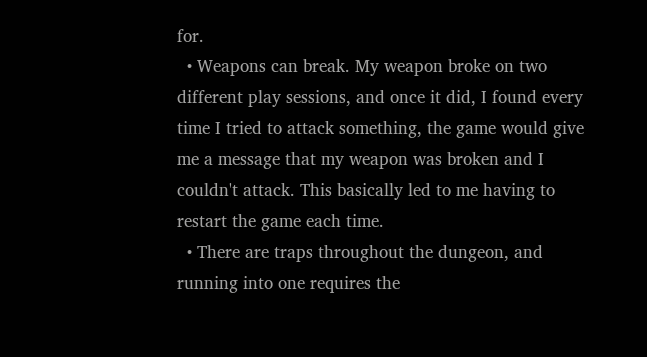for.
  • Weapons can break. My weapon broke on two different play sessions, and once it did, I found every time I tried to attack something, the game would give me a message that my weapon was broken and I couldn't attack. This basically led to me having to restart the game each time.
  • There are traps throughout the dungeon, and running into one requires the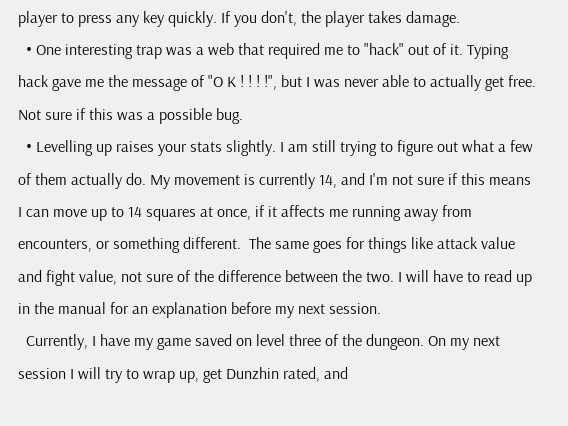player to press any key quickly. If you don't, the player takes damage.
  • One interesting trap was a web that required me to "hack" out of it. Typing hack gave me the message of "O K ! ! ! !", but I was never able to actually get free. Not sure if this was a possible bug.
  • Levelling up raises your stats slightly. I am still trying to figure out what a few of them actually do. My movement is currently 14, and I'm not sure if this means I can move up to 14 squares at once, if it affects me running away from encounters, or something different.  The same goes for things like attack value and fight value, not sure of the difference between the two. I will have to read up in the manual for an explanation before my next session.
  Currently, I have my game saved on level three of the dungeon. On my next session I will try to wrap up, get Dunzhin rated, and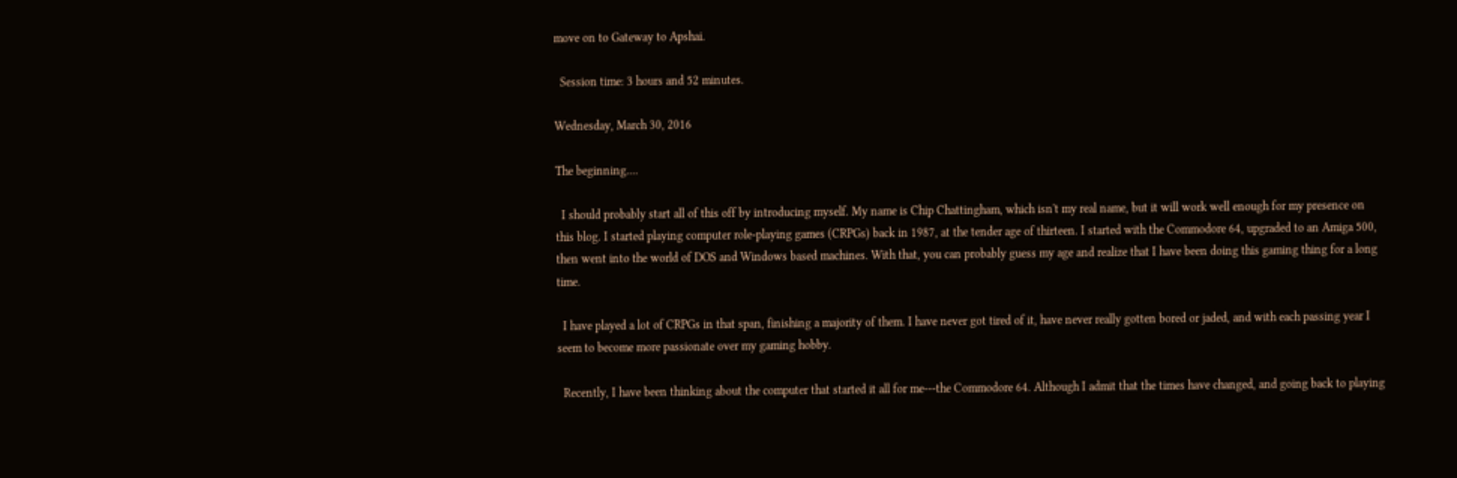move on to Gateway to Apshai.

  Session time: 3 hours and 52 minutes.

Wednesday, March 30, 2016

The beginning....

  I should probably start all of this off by introducing myself. My name is Chip Chattingham, which isn't my real name, but it will work well enough for my presence on this blog. I started playing computer role-playing games (CRPGs) back in 1987, at the tender age of thirteen. I started with the Commodore 64, upgraded to an Amiga 500, then went into the world of DOS and Windows based machines. With that, you can probably guess my age and realize that I have been doing this gaming thing for a long time.

  I have played a lot of CRPGs in that span, finishing a majority of them. I have never got tired of it, have never really gotten bored or jaded, and with each passing year I seem to become more passionate over my gaming hobby.

  Recently, I have been thinking about the computer that started it all for me---the Commodore 64. Although I admit that the times have changed, and going back to playing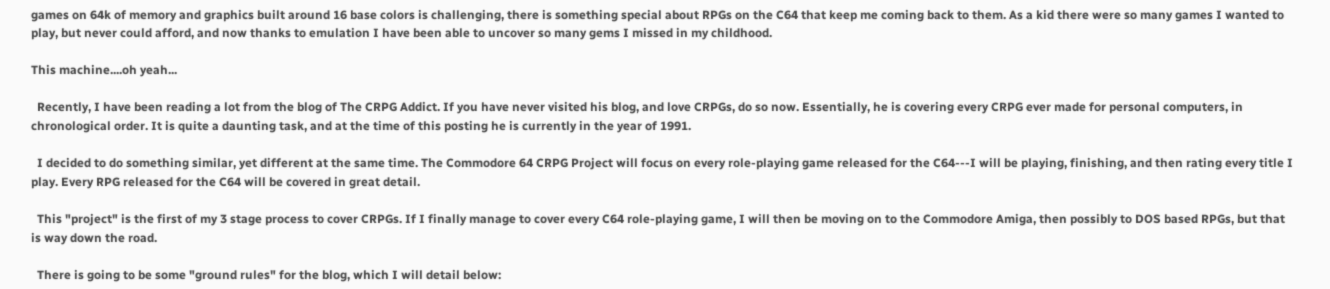games on 64k of memory and graphics built around 16 base colors is challenging, there is something special about RPGs on the C64 that keep me coming back to them. As a kid there were so many games I wanted to play, but never could afford, and now thanks to emulation I have been able to uncover so many gems I missed in my childhood.

This machine....oh yeah...

  Recently, I have been reading a lot from the blog of The CRPG Addict. If you have never visited his blog, and love CRPGs, do so now. Essentially, he is covering every CRPG ever made for personal computers, in chronological order. It is quite a daunting task, and at the time of this posting he is currently in the year of 1991.

  I decided to do something similar, yet different at the same time. The Commodore 64 CRPG Project will focus on every role-playing game released for the C64---I will be playing, finishing, and then rating every title I play. Every RPG released for the C64 will be covered in great detail.

  This "project" is the first of my 3 stage process to cover CRPGs. If I finally manage to cover every C64 role-playing game, I will then be moving on to the Commodore Amiga, then possibly to DOS based RPGs, but that is way down the road.

  There is going to be some "ground rules" for the blog, which I will detail below: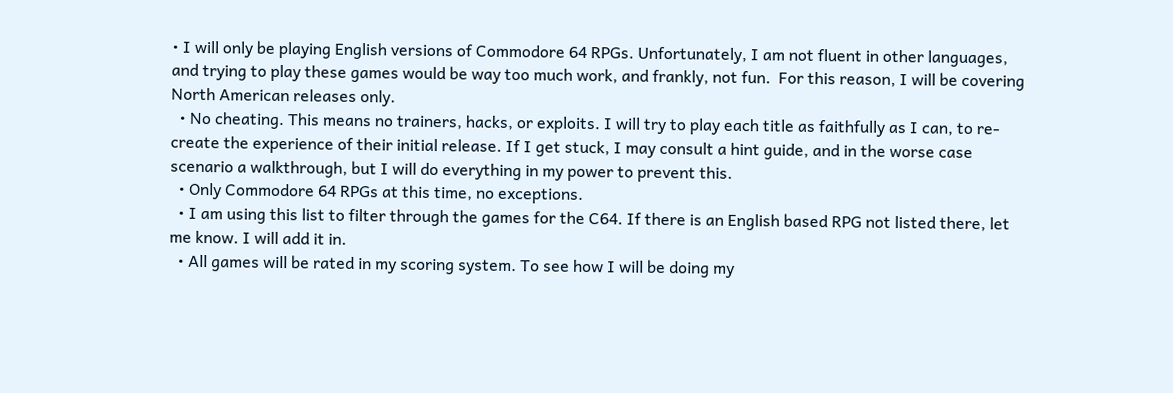• I will only be playing English versions of Commodore 64 RPGs. Unfortunately, I am not fluent in other languages, and trying to play these games would be way too much work, and frankly, not fun.  For this reason, I will be covering North American releases only.
  • No cheating. This means no trainers, hacks, or exploits. I will try to play each title as faithfully as I can, to re-create the experience of their initial release. If I get stuck, I may consult a hint guide, and in the worse case scenario a walkthrough, but I will do everything in my power to prevent this.
  • Only Commodore 64 RPGs at this time, no exceptions.
  • I am using this list to filter through the games for the C64. If there is an English based RPG not listed there, let me know. I will add it in.
  • All games will be rated in my scoring system. To see how I will be doing my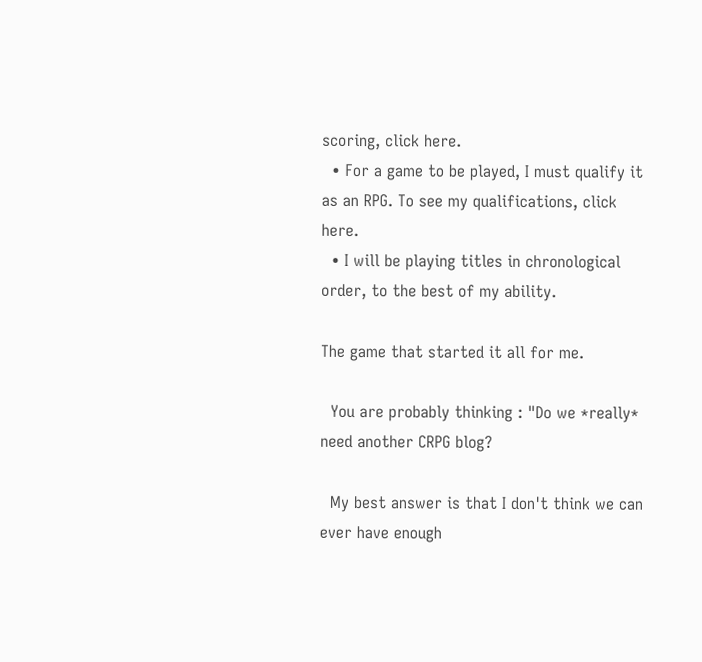scoring, click here.
  • For a game to be played, I must qualify it as an RPG. To see my qualifications, click here.
  • I will be playing titles in chronological order, to the best of my ability.

The game that started it all for me.

  You are probably thinking : "Do we *really* need another CRPG blog?

  My best answer is that I don't think we can ever have enough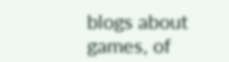blogs about games, of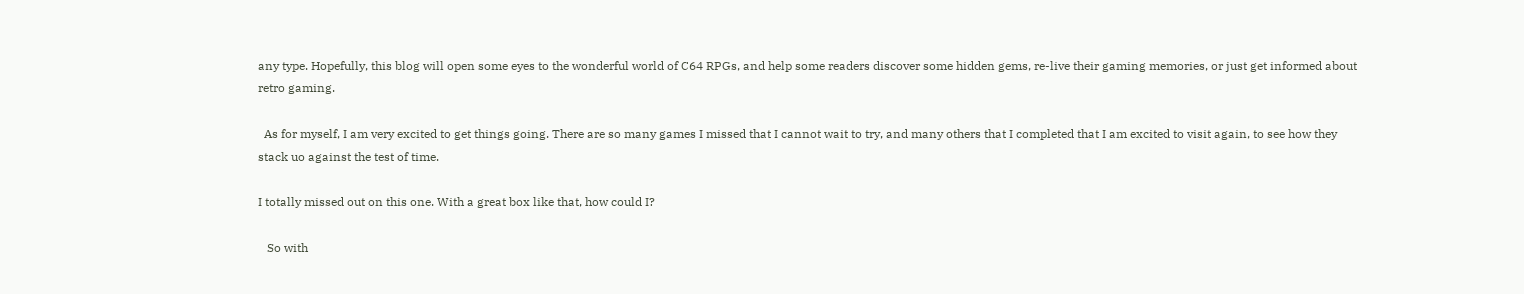any type. Hopefully, this blog will open some eyes to the wonderful world of C64 RPGs, and help some readers discover some hidden gems, re-live their gaming memories, or just get informed about retro gaming.

  As for myself, I am very excited to get things going. There are so many games I missed that I cannot wait to try, and many others that I completed that I am excited to visit again, to see how they stack uo against the test of time.

I totally missed out on this one. With a great box like that, how could I?

   So with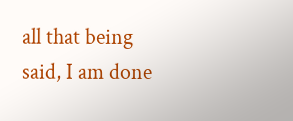all that being said, I am done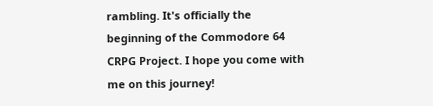rambling. It's officially the beginning of the Commodore 64 CRPG Project. I hope you come with me on this journey!